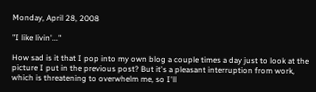Monday, April 28, 2008

"I like livin'..."

How sad is it that I pop into my own blog a couple times a day just to look at the picture I put in the previous post? But it's a pleasant interruption from work, which is threatening to overwhelm me, so I'll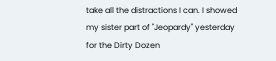take all the distractions I can. I showed my sister part of "Jeopardy" yesterday for the Dirty Dozen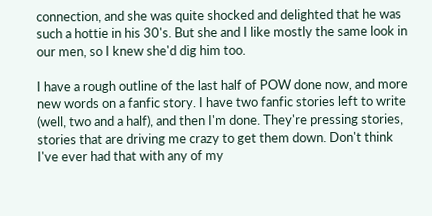connection, and she was quite shocked and delighted that he was such a hottie in his 30's. But she and I like mostly the same look in our men, so I knew she'd dig him too.

I have a rough outline of the last half of POW done now, and more new words on a fanfic story. I have two fanfic stories left to write (well, two and a half), and then I'm done. They're pressing stories, stories that are driving me crazy to get them down. Don't think I've ever had that with any of my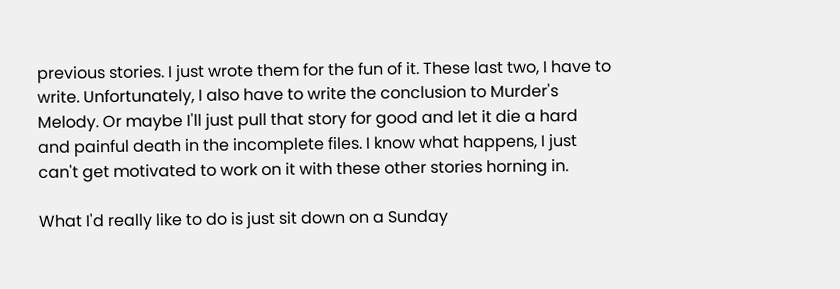previous stories. I just wrote them for the fun of it. These last two, I have to write. Unfortunately, I also have to write the conclusion to Murder's Melody. Or maybe I'll just pull that story for good and let it die a hard and painful death in the incomplete files. I know what happens, I just can't get motivated to work on it with these other stories horning in.

What I'd really like to do is just sit down on a Sunday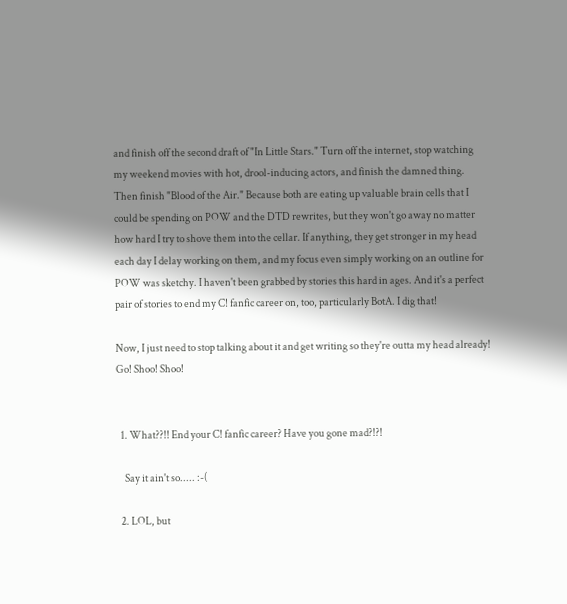and finish off the second draft of "In Little Stars." Turn off the internet, stop watching my weekend movies with hot, drool-inducing actors, and finish the damned thing. Then finish "Blood of the Air." Because both are eating up valuable brain cells that I could be spending on POW and the DTD rewrites, but they won't go away no matter how hard I try to shove them into the cellar. If anything, they get stronger in my head each day I delay working on them, and my focus even simply working on an outline for POW was sketchy. I haven't been grabbed by stories this hard in ages. And it's a perfect pair of stories to end my C! fanfic career on, too, particularly BotA. I dig that!

Now, I just need to stop talking about it and get writing so they're outta my head already! Go! Shoo! Shoo!


  1. What??!! End your C! fanfic career? Have you gone mad?!?!

    Say it ain't so..... :-(

  2. LOL, but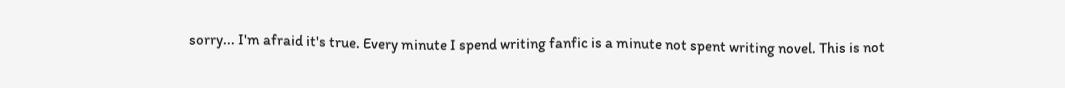sorry... I'm afraid it's true. Every minute I spend writing fanfic is a minute not spent writing novel. This is not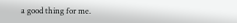a good thing for me.